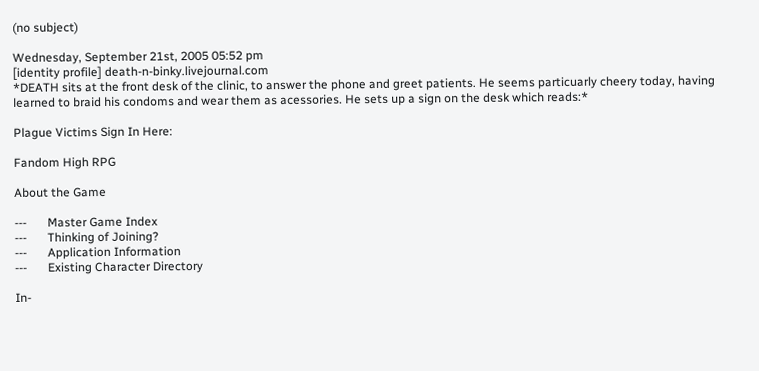(no subject)

Wednesday, September 21st, 2005 05:52 pm
[identity profile] death-n-binky.livejournal.com
*DEATH sits at the front desk of the clinic, to answer the phone and greet patients. He seems particuarly cheery today, having learned to braid his condoms and wear them as acessories. He sets up a sign on the desk which reads:*

Plague Victims Sign In Here:

Fandom High RPG

About the Game

---       Master Game Index
---       Thinking of Joining?
---       Application Information
---       Existing Character Directory

In-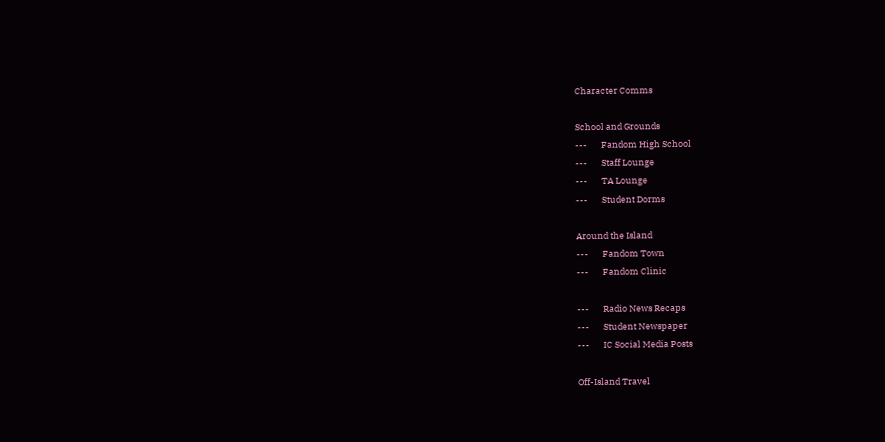Character Comms

School and Grounds
---       Fandom High School
---       Staff Lounge
---       TA Lounge
---       Student Dorms

Around the Island
---       Fandom Town
---       Fandom Clinic

---       Radio News Recaps
---       Student Newspaper
---       IC Social Media Posts

Off-Island Travel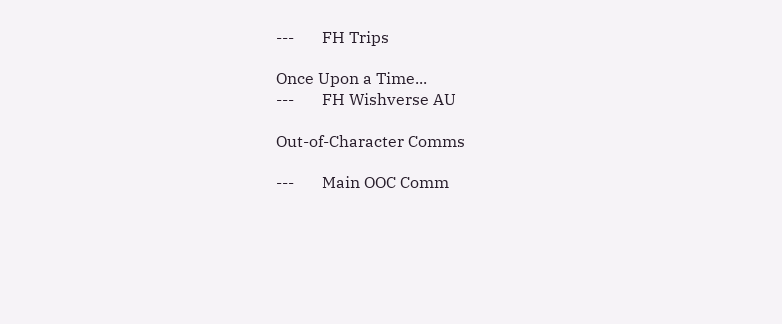---       FH Trips

Once Upon a Time...
---       FH Wishverse AU

Out-of-Character Comms

---       Main OOC Comm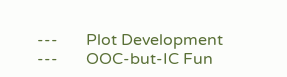---       Plot Development
---       OOC-but-IC Fun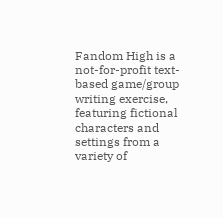Fandom High is a not-for-profit text-based game/group writing exercise, featuring fictional characters and settings from a variety of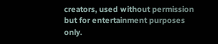creators, used without permission but for entertainment purposes only.